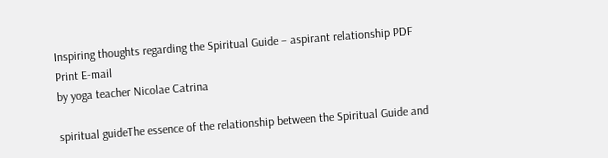Inspiring thoughts regarding the Spiritual Guide – aspirant relationship PDF Print E-mail
by yoga teacher Nicolae Catrina

spiritual guideThe essence of the relationship between the Spiritual Guide and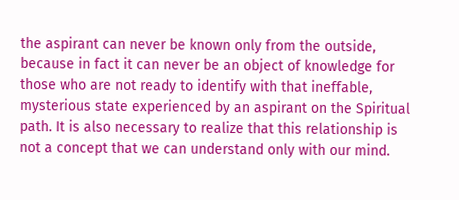the aspirant can never be known only from the outside, because in fact it can never be an object of knowledge for those who are not ready to identify with that ineffable, mysterious state experienced by an aspirant on the Spiritual path. It is also necessary to realize that this relationship is not a concept that we can understand only with our mind.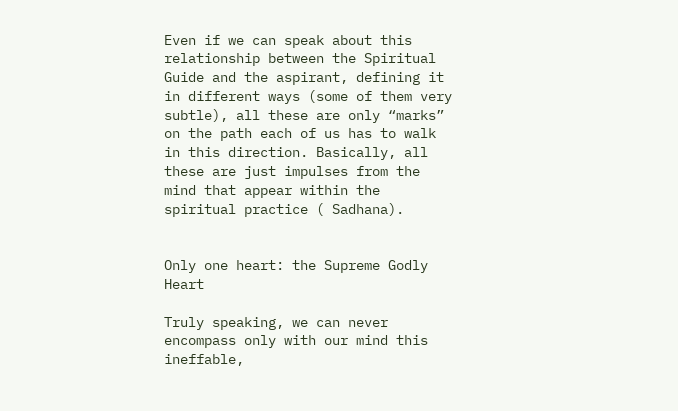Even if we can speak about this relationship between the Spiritual Guide and the aspirant, defining it in different ways (some of them very subtle), all these are only “marks” on the path each of us has to walk in this direction. Basically, all these are just impulses from the mind that appear within the spiritual practice ( Sadhana).


Only one heart: the Supreme Godly Heart

Truly speaking, we can never encompass only with our mind this ineffable,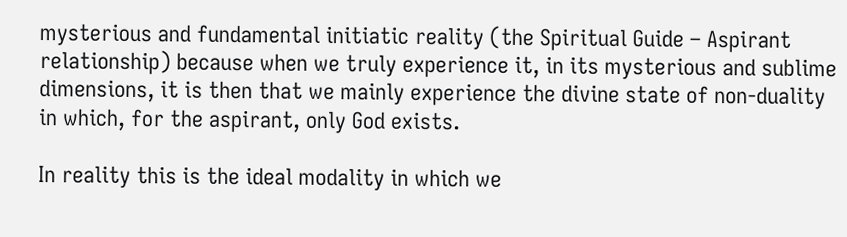mysterious and fundamental initiatic reality (the Spiritual Guide – Aspirant relationship) because when we truly experience it, in its mysterious and sublime dimensions, it is then that we mainly experience the divine state of non-duality in which, for the aspirant, only God exists.

In reality this is the ideal modality in which we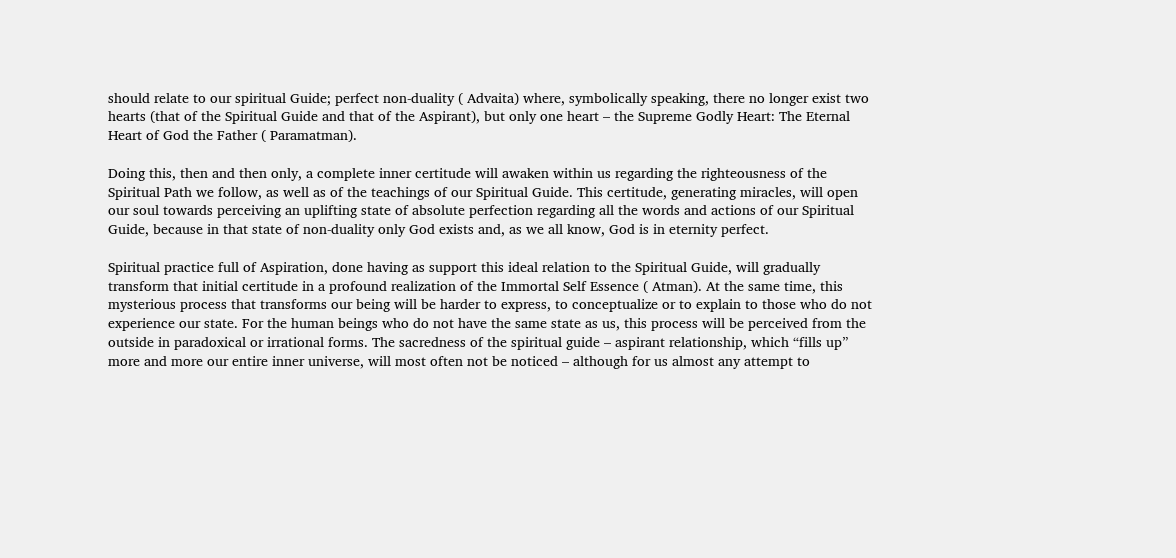should relate to our spiritual Guide; perfect non-duality ( Advaita) where, symbolically speaking, there no longer exist two hearts (that of the Spiritual Guide and that of the Aspirant), but only one heart – the Supreme Godly Heart: The Eternal Heart of God the Father ( Paramatman).

Doing this, then and then only, a complete inner certitude will awaken within us regarding the righteousness of the Spiritual Path we follow, as well as of the teachings of our Spiritual Guide. This certitude, generating miracles, will open our soul towards perceiving an uplifting state of absolute perfection regarding all the words and actions of our Spiritual Guide, because in that state of non-duality only God exists and, as we all know, God is in eternity perfect.

Spiritual practice full of Aspiration, done having as support this ideal relation to the Spiritual Guide, will gradually transform that initial certitude in a profound realization of the Immortal Self Essence ( Atman). At the same time, this mysterious process that transforms our being will be harder to express, to conceptualize or to explain to those who do not experience our state. For the human beings who do not have the same state as us, this process will be perceived from the outside in paradoxical or irrational forms. The sacredness of the spiritual guide – aspirant relationship, which “fills up” more and more our entire inner universe, will most often not be noticed – although for us almost any attempt to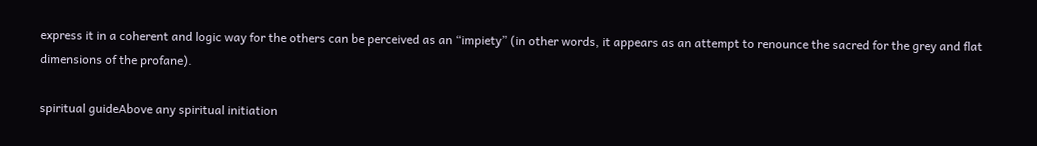express it in a coherent and logic way for the others can be perceived as an “impiety” (in other words, it appears as an attempt to renounce the sacred for the grey and flat dimensions of the profane).

spiritual guideAbove any spiritual initiation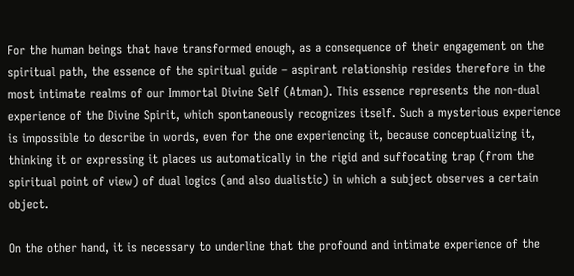For the human beings that have transformed enough, as a consequence of their engagement on the spiritual path, the essence of the spiritual guide – aspirant relationship resides therefore in the most intimate realms of our Immortal Divine Self (Atman). This essence represents the non-dual experience of the Divine Spirit, which spontaneously recognizes itself. Such a mysterious experience is impossible to describe in words, even for the one experiencing it, because conceptualizing it, thinking it or expressing it places us automatically in the rigid and suffocating trap (from the spiritual point of view) of dual logics (and also dualistic) in which a subject observes a certain object.

On the other hand, it is necessary to underline that the profound and intimate experience of the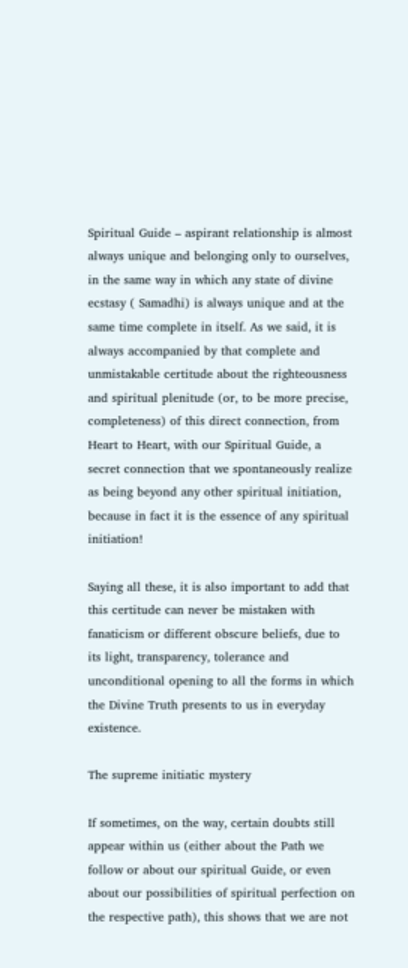Spiritual Guide – aspirant relationship is almost always unique and belonging only to ourselves, in the same way in which any state of divine ecstasy ( Samadhi) is always unique and at the same time complete in itself. As we said, it is always accompanied by that complete and unmistakable certitude about the righteousness and spiritual plenitude (or, to be more precise, completeness) of this direct connection, from Heart to Heart, with our Spiritual Guide, a secret connection that we spontaneously realize as being beyond any other spiritual initiation, because in fact it is the essence of any spiritual initiation!

Saying all these, it is also important to add that this certitude can never be mistaken with fanaticism or different obscure beliefs, due to its light, transparency, tolerance and unconditional opening to all the forms in which the Divine Truth presents to us in everyday existence.

The supreme initiatic mystery

If sometimes, on the way, certain doubts still appear within us (either about the Path we follow or about our spiritual Guide, or even about our possibilities of spiritual perfection on the respective path), this shows that we are not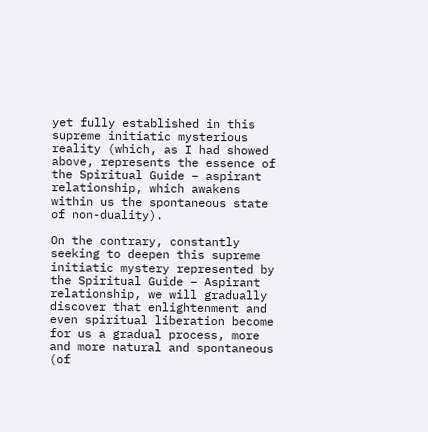yet fully established in this supreme initiatic mysterious reality (which, as I had showed above, represents the essence of the Spiritual Guide – aspirant relationship, which awakens within us the spontaneous state of non-duality).

On the contrary, constantly seeking to deepen this supreme initiatic mystery represented by the Spiritual Guide – Aspirant relationship, we will gradually discover that enlightenment and even spiritual liberation become for us a gradual process, more and more natural and spontaneous (of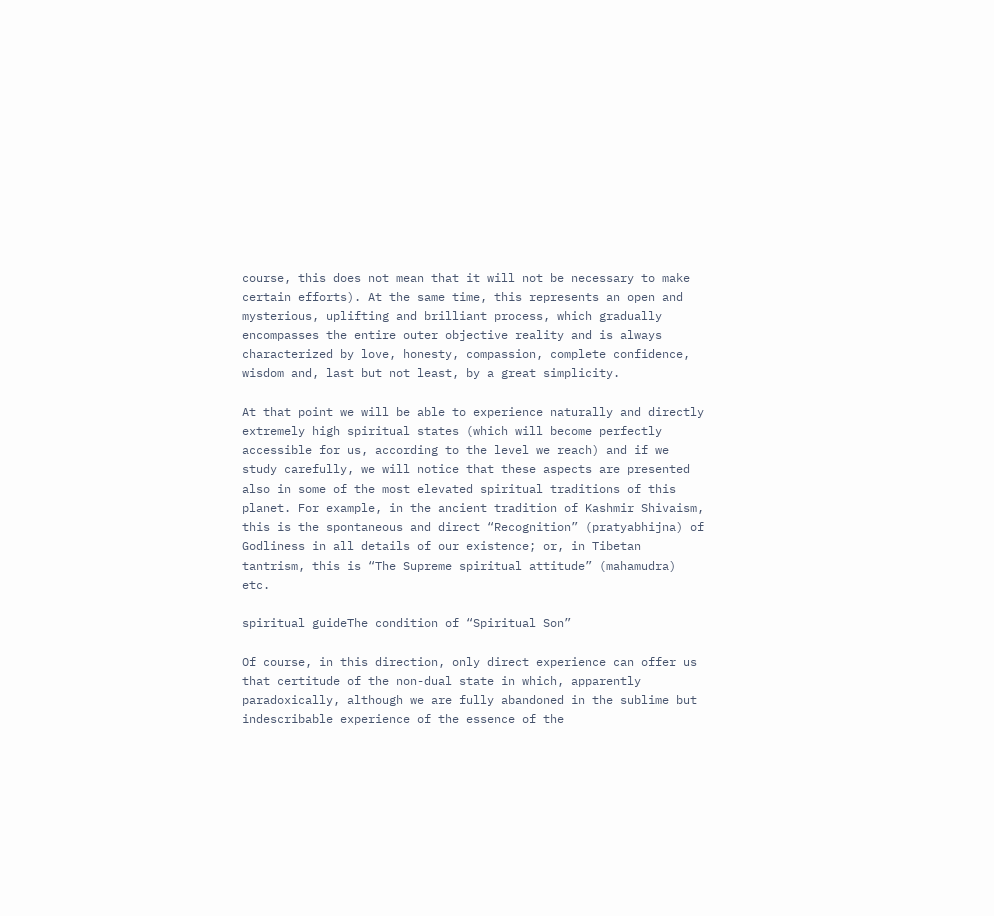course, this does not mean that it will not be necessary to make certain efforts). At the same time, this represents an open and mysterious, uplifting and brilliant process, which gradually encompasses the entire outer objective reality and is always characterized by love, honesty, compassion, complete confidence, wisdom and, last but not least, by a great simplicity.

At that point we will be able to experience naturally and directly extremely high spiritual states (which will become perfectly accessible for us, according to the level we reach) and if we study carefully, we will notice that these aspects are presented also in some of the most elevated spiritual traditions of this planet. For example, in the ancient tradition of Kashmir Shivaism, this is the spontaneous and direct “Recognition” (pratyabhijna) of Godliness in all details of our existence; or, in Tibetan tantrism, this is “The Supreme spiritual attitude” (mahamudra) etc.

spiritual guideThe condition of “Spiritual Son”

Of course, in this direction, only direct experience can offer us that certitude of the non-dual state in which, apparently paradoxically, although we are fully abandoned in the sublime but indescribable experience of the essence of the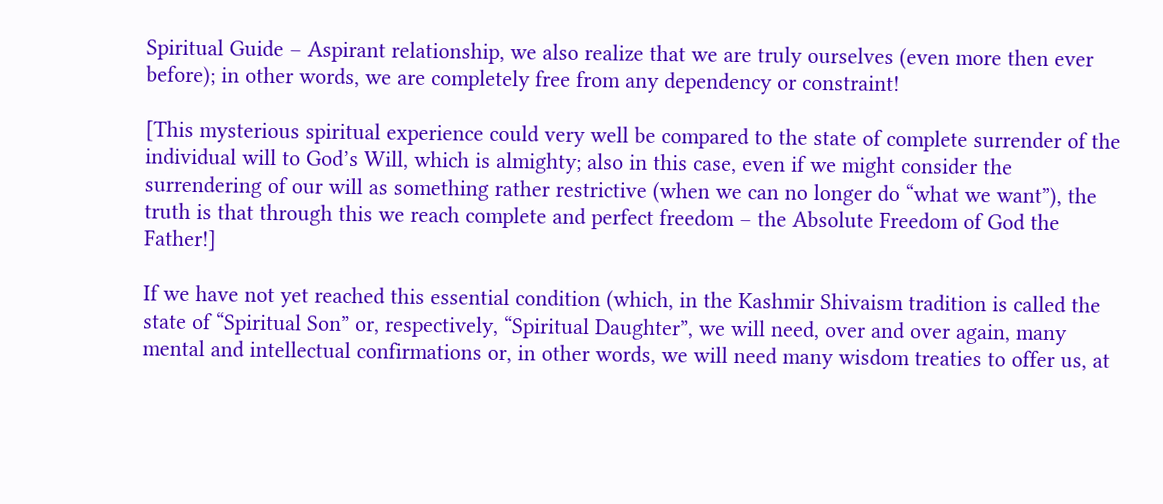Spiritual Guide – Aspirant relationship, we also realize that we are truly ourselves (even more then ever before); in other words, we are completely free from any dependency or constraint!

[This mysterious spiritual experience could very well be compared to the state of complete surrender of the individual will to God’s Will, which is almighty; also in this case, even if we might consider the surrendering of our will as something rather restrictive (when we can no longer do “what we want”), the truth is that through this we reach complete and perfect freedom – the Absolute Freedom of God the Father!]

If we have not yet reached this essential condition (which, in the Kashmir Shivaism tradition is called the state of “Spiritual Son” or, respectively, “Spiritual Daughter”, we will need, over and over again, many mental and intellectual confirmations or, in other words, we will need many wisdom treaties to offer us, at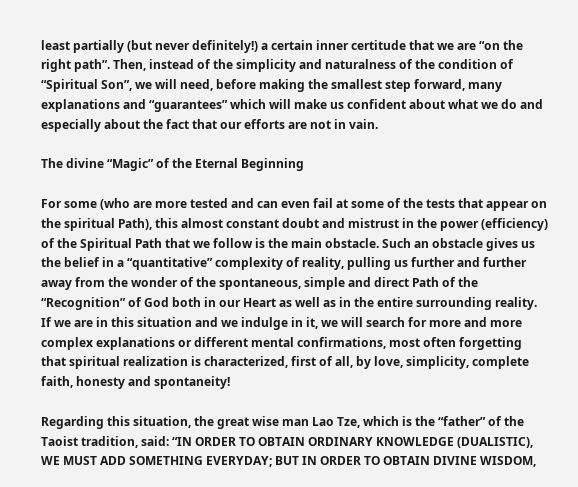least partially (but never definitely!) a certain inner certitude that we are “on the right path”. Then, instead of the simplicity and naturalness of the condition of “Spiritual Son”, we will need, before making the smallest step forward, many explanations and “guarantees” which will make us confident about what we do and especially about the fact that our efforts are not in vain.

The divine “Magic” of the Eternal Beginning

For some (who are more tested and can even fail at some of the tests that appear on the spiritual Path), this almost constant doubt and mistrust in the power (efficiency) of the Spiritual Path that we follow is the main obstacle. Such an obstacle gives us the belief in a “quantitative” complexity of reality, pulling us further and further away from the wonder of the spontaneous, simple and direct Path of the “Recognition” of God both in our Heart as well as in the entire surrounding reality. If we are in this situation and we indulge in it, we will search for more and more complex explanations or different mental confirmations, most often forgetting that spiritual realization is characterized, first of all, by love, simplicity, complete faith, honesty and spontaneity!

Regarding this situation, the great wise man Lao Tze, which is the “father” of the Taoist tradition, said: “IN ORDER TO OBTAIN ORDINARY KNOWLEDGE (DUALISTIC), WE MUST ADD SOMETHING EVERYDAY; BUT IN ORDER TO OBTAIN DIVINE WISDOM,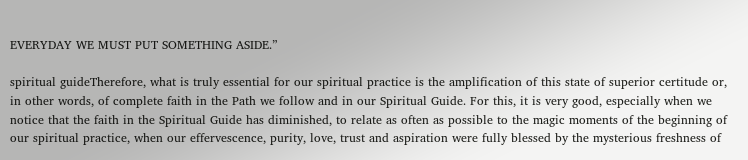EVERYDAY WE MUST PUT SOMETHING ASIDE.”

spiritual guideTherefore, what is truly essential for our spiritual practice is the amplification of this state of superior certitude or, in other words, of complete faith in the Path we follow and in our Spiritual Guide. For this, it is very good, especially when we notice that the faith in the Spiritual Guide has diminished, to relate as often as possible to the magic moments of the beginning of our spiritual practice, when our effervescence, purity, love, trust and aspiration were fully blessed by the mysterious freshness of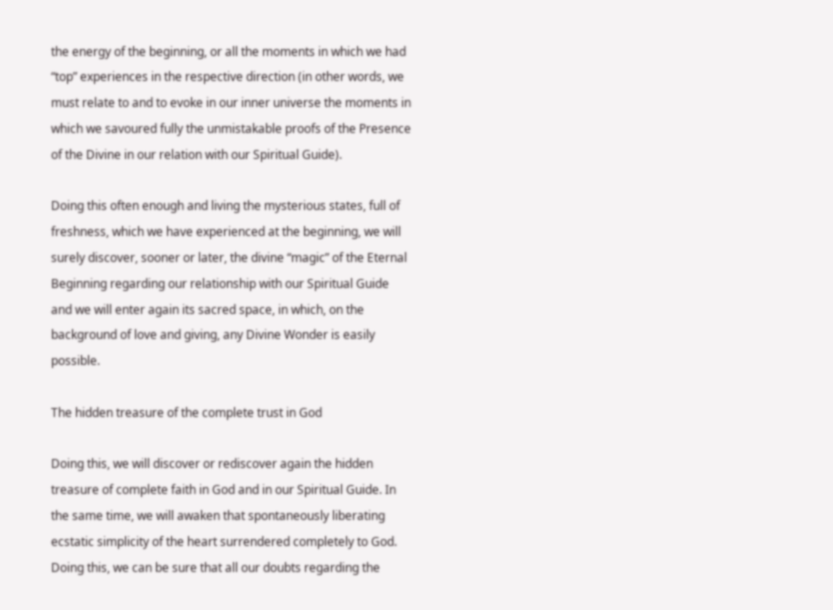the energy of the beginning, or all the moments in which we had “top” experiences in the respective direction (in other words, we must relate to and to evoke in our inner universe the moments in which we savoured fully the unmistakable proofs of the Presence of the Divine in our relation with our Spiritual Guide).

Doing this often enough and living the mysterious states, full of freshness, which we have experienced at the beginning, we will surely discover, sooner or later, the divine “magic” of the Eternal Beginning regarding our relationship with our Spiritual Guide and we will enter again its sacred space, in which, on the background of love and giving, any Divine Wonder is easily possible.

The hidden treasure of the complete trust in God

Doing this, we will discover or rediscover again the hidden treasure of complete faith in God and in our Spiritual Guide. In the same time, we will awaken that spontaneously liberating ecstatic simplicity of the heart surrendered completely to God. Doing this, we can be sure that all our doubts regarding the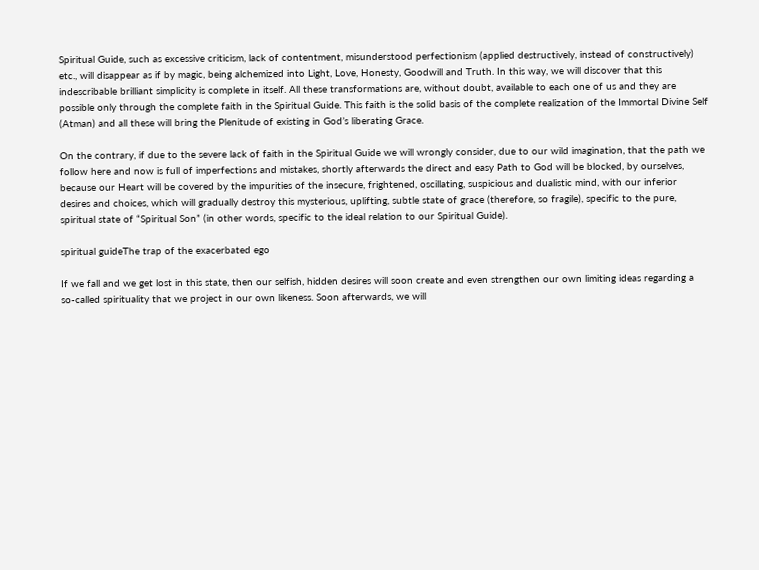Spiritual Guide, such as excessive criticism, lack of contentment, misunderstood perfectionism (applied destructively, instead of constructively) etc., will disappear as if by magic, being alchemized into Light, Love, Honesty, Goodwill and Truth. In this way, we will discover that this indescribable brilliant simplicity is complete in itself. All these transformations are, without doubt, available to each one of us and they are possible only through the complete faith in the Spiritual Guide. This faith is the solid basis of the complete realization of the Immortal Divine Self (Atman) and all these will bring the Plenitude of existing in God’s liberating Grace.

On the contrary, if due to the severe lack of faith in the Spiritual Guide we will wrongly consider, due to our wild imagination, that the path we follow here and now is full of imperfections and mistakes, shortly afterwards the direct and easy Path to God will be blocked, by ourselves, because our Heart will be covered by the impurities of the insecure, frightened, oscillating, suspicious and dualistic mind, with our inferior desires and choices, which will gradually destroy this mysterious, uplifting, subtle state of grace (therefore, so fragile), specific to the pure, spiritual state of “Spiritual Son” (in other words, specific to the ideal relation to our Spiritual Guide).

spiritual guideThe trap of the exacerbated ego

If we fall and we get lost in this state, then our selfish, hidden desires will soon create and even strengthen our own limiting ideas regarding a so-called spirituality that we project in our own likeness. Soon afterwards, we will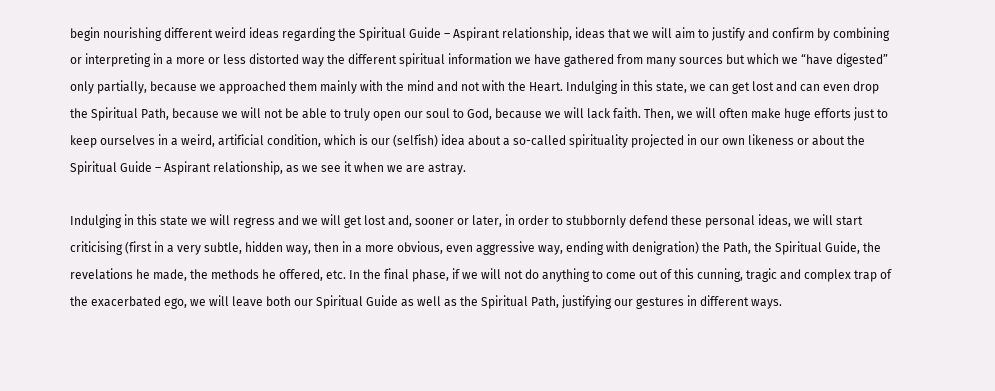begin nourishing different weird ideas regarding the Spiritual Guide – Aspirant relationship, ideas that we will aim to justify and confirm by combining or interpreting in a more or less distorted way the different spiritual information we have gathered from many sources but which we “have digested” only partially, because we approached them mainly with the mind and not with the Heart. Indulging in this state, we can get lost and can even drop the Spiritual Path, because we will not be able to truly open our soul to God, because we will lack faith. Then, we will often make huge efforts just to keep ourselves in a weird, artificial condition, which is our (selfish) idea about a so-called spirituality projected in our own likeness or about the Spiritual Guide – Aspirant relationship, as we see it when we are astray.

Indulging in this state we will regress and we will get lost and, sooner or later, in order to stubbornly defend these personal ideas, we will start criticising (first in a very subtle, hidden way, then in a more obvious, even aggressive way, ending with denigration) the Path, the Spiritual Guide, the revelations he made, the methods he offered, etc. In the final phase, if we will not do anything to come out of this cunning, tragic and complex trap of the exacerbated ego, we will leave both our Spiritual Guide as well as the Spiritual Path, justifying our gestures in different ways.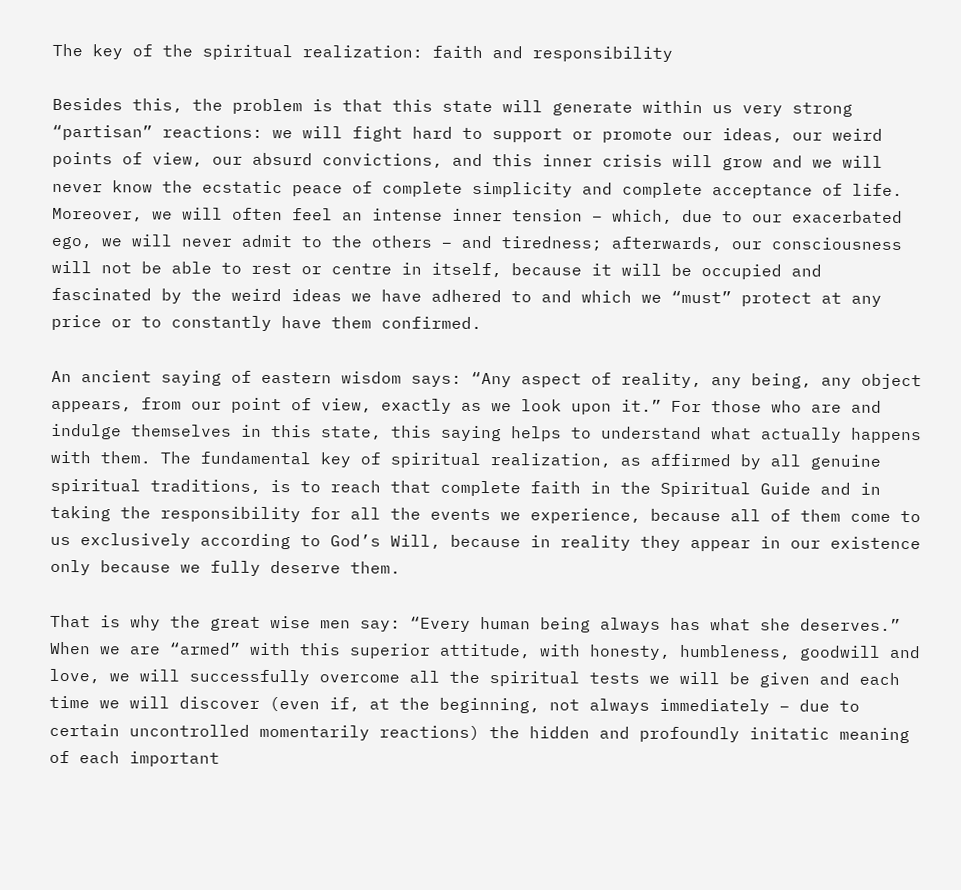The key of the spiritual realization: faith and responsibility

Besides this, the problem is that this state will generate within us very strong “partisan” reactions: we will fight hard to support or promote our ideas, our weird points of view, our absurd convictions, and this inner crisis will grow and we will never know the ecstatic peace of complete simplicity and complete acceptance of life. Moreover, we will often feel an intense inner tension – which, due to our exacerbated ego, we will never admit to the others – and tiredness; afterwards, our consciousness will not be able to rest or centre in itself, because it will be occupied and fascinated by the weird ideas we have adhered to and which we “must” protect at any price or to constantly have them confirmed.

An ancient saying of eastern wisdom says: “Any aspect of reality, any being, any object appears, from our point of view, exactly as we look upon it.” For those who are and indulge themselves in this state, this saying helps to understand what actually happens with them. The fundamental key of spiritual realization, as affirmed by all genuine spiritual traditions, is to reach that complete faith in the Spiritual Guide and in taking the responsibility for all the events we experience, because all of them come to us exclusively according to God’s Will, because in reality they appear in our existence only because we fully deserve them.

That is why the great wise men say: “Every human being always has what she deserves.” When we are “armed” with this superior attitude, with honesty, humbleness, goodwill and love, we will successfully overcome all the spiritual tests we will be given and each time we will discover (even if, at the beginning, not always immediately – due to certain uncontrolled momentarily reactions) the hidden and profoundly initatic meaning of each important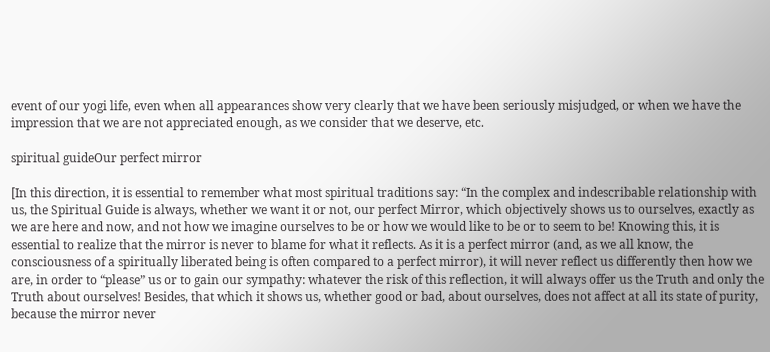event of our yogi life, even when all appearances show very clearly that we have been seriously misjudged, or when we have the impression that we are not appreciated enough, as we consider that we deserve, etc.

spiritual guideOur perfect mirror

[In this direction, it is essential to remember what most spiritual traditions say: “In the complex and indescribable relationship with us, the Spiritual Guide is always, whether we want it or not, our perfect Mirror, which objectively shows us to ourselves, exactly as we are here and now, and not how we imagine ourselves to be or how we would like to be or to seem to be! Knowing this, it is essential to realize that the mirror is never to blame for what it reflects. As it is a perfect mirror (and, as we all know, the consciousness of a spiritually liberated being is often compared to a perfect mirror), it will never reflect us differently then how we are, in order to “please” us or to gain our sympathy: whatever the risk of this reflection, it will always offer us the Truth and only the Truth about ourselves! Besides, that which it shows us, whether good or bad, about ourselves, does not affect at all its state of purity, because the mirror never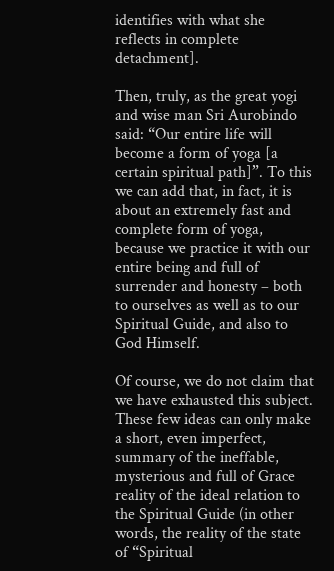identifies with what she reflects in complete detachment].

Then, truly, as the great yogi and wise man Sri Aurobindo said: “Our entire life will become a form of yoga [a certain spiritual path]”. To this we can add that, in fact, it is about an extremely fast and complete form of yoga, because we practice it with our entire being and full of surrender and honesty – both to ourselves as well as to our Spiritual Guide, and also to God Himself.

Of course, we do not claim that we have exhausted this subject. These few ideas can only make a short, even imperfect, summary of the ineffable, mysterious and full of Grace reality of the ideal relation to the Spiritual Guide (in other words, the reality of the state of “Spiritual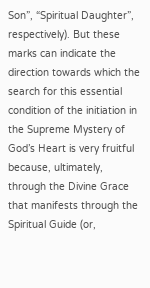Son”, “Spiritual Daughter”, respectively). But these marks can indicate the direction towards which the search for this essential condition of the initiation in the Supreme Mystery of God’s Heart is very fruitful because, ultimately, through the Divine Grace that manifests through the Spiritual Guide (or,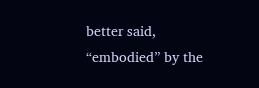better said, “embodied” by the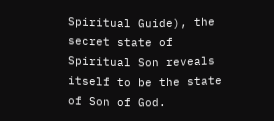Spiritual Guide), the secret state of Spiritual Son reveals itself to be the state of Son of God.